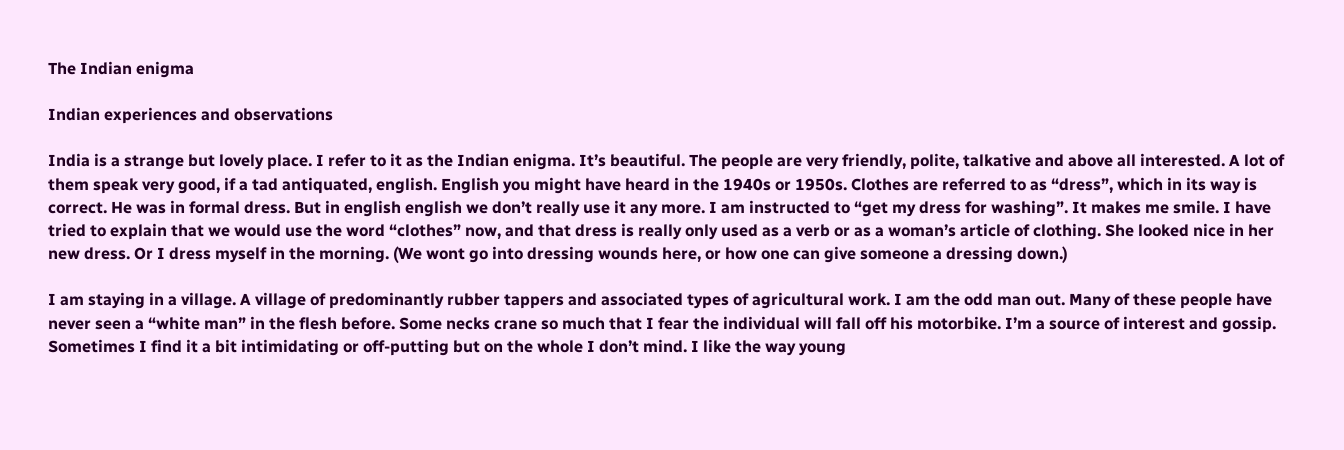The Indian enigma

Indian experiences and observations

India is a strange but lovely place. I refer to it as the Indian enigma. It’s beautiful. The people are very friendly, polite, talkative and above all interested. A lot of them speak very good, if a tad antiquated, english. English you might have heard in the 1940s or 1950s. Clothes are referred to as “dress”, which in its way is correct. He was in formal dress. But in english english we don’t really use it any more. I am instructed to “get my dress for washing”. It makes me smile. I have tried to explain that we would use the word “clothes” now, and that dress is really only used as a verb or as a woman’s article of clothing. She looked nice in her new dress. Or I dress myself in the morning. (We wont go into dressing wounds here, or how one can give someone a dressing down.)

I am staying in a village. A village of predominantly rubber tappers and associated types of agricultural work. I am the odd man out. Many of these people have never seen a “white man” in the flesh before. Some necks crane so much that I fear the individual will fall off his motorbike. I’m a source of interest and gossip. Sometimes I find it a bit intimidating or off-putting but on the whole I don’t mind. I like the way young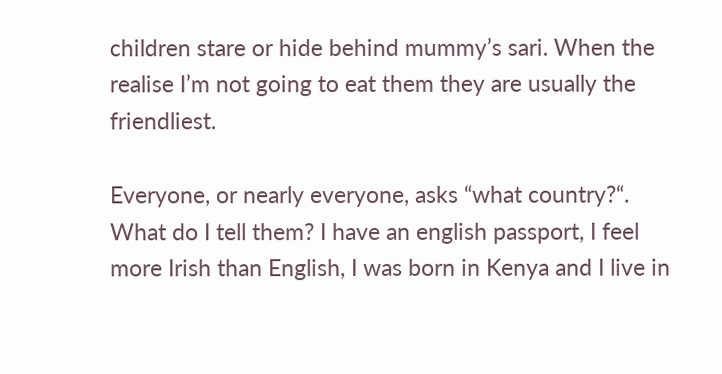children stare or hide behind mummy’s sari. When the realise I’m not going to eat them they are usually the friendliest.

Everyone, or nearly everyone, asks “what country?“. What do I tell them? I have an english passport, I feel more Irish than English, I was born in Kenya and I live in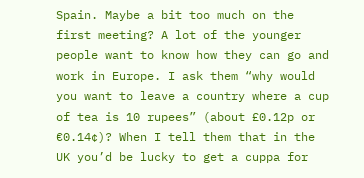Spain. Maybe a bit too much on the first meeting? A lot of the younger people want to know how they can go and work in Europe. I ask them “why would you want to leave a country where a cup of tea is 10 rupees” (about £0.12p or €0.14¢)? When I tell them that in the UK you’d be lucky to get a cuppa for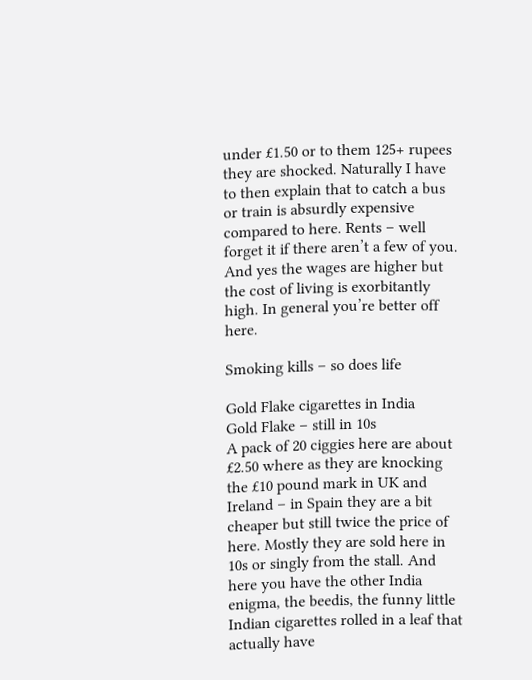under £1.50 or to them 125+ rupees they are shocked. Naturally I have to then explain that to catch a bus or train is absurdly expensive compared to here. Rents – well forget it if there aren’t a few of you. And yes the wages are higher but the cost of living is exorbitantly high. In general you’re better off here.

Smoking kills – so does life

Gold Flake cigarettes in India
Gold Flake – still in 10s
A pack of 20 ciggies here are about £2.50 where as they are knocking the £10 pound mark in UK and Ireland – in Spain they are a bit cheaper but still twice the price of here. Mostly they are sold here in 10s or singly from the stall. And here you have the other India enigma, the beedis, the funny little Indian cigarettes rolled in a leaf that actually have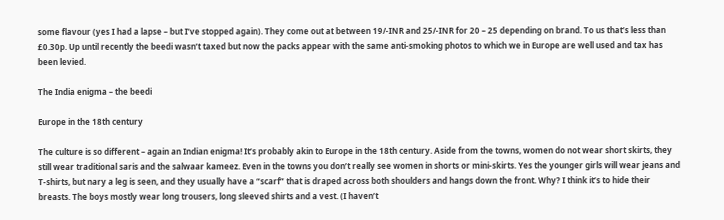some flavour (yes I had a lapse – but I’ve stopped again). They come out at between 19/-INR and 25/-INR for 20 – 25 depending on brand. To us that’s less than £0.30p. Up until recently the beedi wasn’t taxed but now the packs appear with the same anti-smoking photos to which we in Europe are well used and tax has been levied.

The India enigma – the beedi

Europe in the 18th century

The culture is so different – again an Indian enigma! It’s probably akin to Europe in the 18th century. Aside from the towns, women do not wear short skirts, they still wear traditional saris and the salwaar kameez. Even in the towns you don’t really see women in shorts or mini-skirts. Yes the younger girls will wear jeans and T-shirts, but nary a leg is seen, and they usually have a “scarf” that is draped across both shoulders and hangs down the front. Why? I think it’s to hide their breasts. The boys mostly wear long trousers, long sleeved shirts and a vest. (I haven’t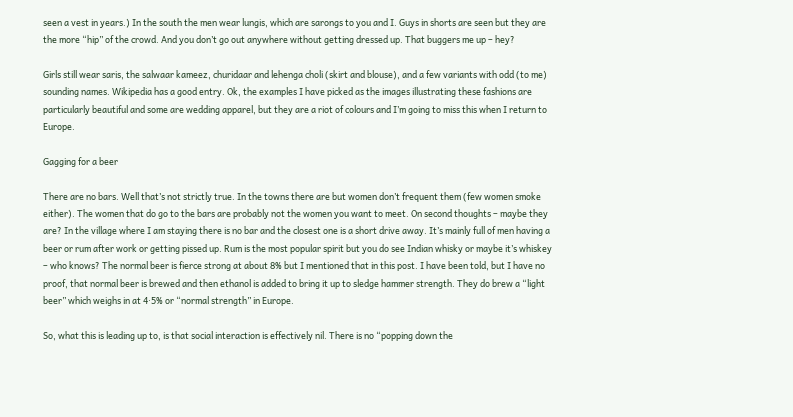seen a vest in years.) In the south the men wear lungis, which are sarongs to you and I. Guys in shorts are seen but they are the more “hip” of the crowd. And you don’t go out anywhere without getting dressed up. That buggers me up – hey?

Girls still wear saris, the salwaar kameez, churidaar and lehenga choli (skirt and blouse), and a few variants with odd (to me) sounding names. Wikipedia has a good entry. Ok, the examples I have picked as the images illustrating these fashions are particularly beautiful and some are wedding apparel, but they are a riot of colours and I’m going to miss this when I return to Europe.

Gagging for a beer

There are no bars. Well that’s not strictly true. In the towns there are but women don’t frequent them (few women smoke either). The women that do go to the bars are probably not the women you want to meet. On second thoughts – maybe they are? In the village where I am staying there is no bar and the closest one is a short drive away. It’s mainly full of men having a beer or rum after work or getting pissed up. Rum is the most popular spirit but you do see Indian whisky or maybe it’s whiskey – who knows? The normal beer is fierce strong at about 8% but I mentioned that in this post. I have been told, but I have no proof, that normal beer is brewed and then ethanol is added to bring it up to sledge hammer strength. They do brew a “light beer” which weighs in at 4·5% or “normal strength” in Europe.

So, what this is leading up to, is that social interaction is effectively nil. There is no “popping down the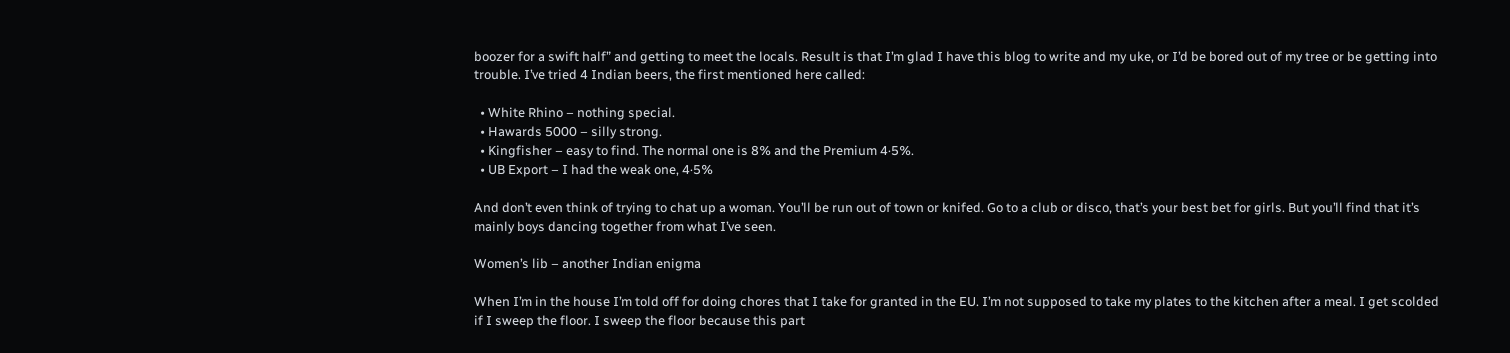boozer for a swift half” and getting to meet the locals. Result is that I’m glad I have this blog to write and my uke, or I’d be bored out of my tree or be getting into trouble. I’ve tried 4 Indian beers, the first mentioned here called:

  • White Rhino – nothing special.
  • Hawards 5000 – silly strong.
  • Kingfisher – easy to find. The normal one is 8% and the Premium 4·5%.
  • UB Export – I had the weak one, 4·5%

And don’t even think of trying to chat up a woman. You’ll be run out of town or knifed. Go to a club or disco, that’s your best bet for girls. But you’ll find that it’s mainly boys dancing together from what I’ve seen.

Women’s lib – another Indian enigma

When I’m in the house I’m told off for doing chores that I take for granted in the EU. I’m not supposed to take my plates to the kitchen after a meal. I get scolded if I sweep the floor. I sweep the floor because this part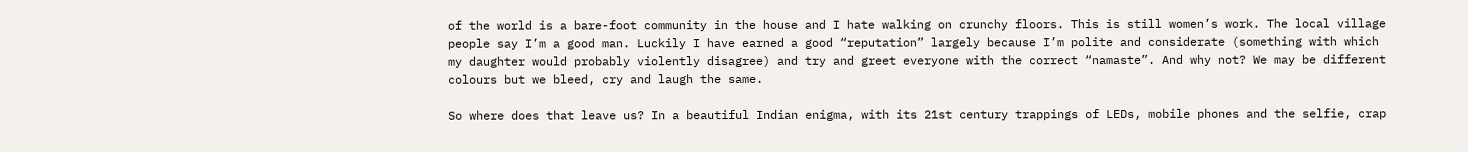of the world is a bare-foot community in the house and I hate walking on crunchy floors. This is still women’s work. The local village people say I’m a good man. Luckily I have earned a good “reputation” largely because I’m polite and considerate (something with which my daughter would probably violently disagree) and try and greet everyone with the correct “namaste”. And why not? We may be different colours but we bleed, cry and laugh the same.

So where does that leave us? In a beautiful Indian enigma, with its 21st century trappings of LEDs, mobile phones and the selfie, crap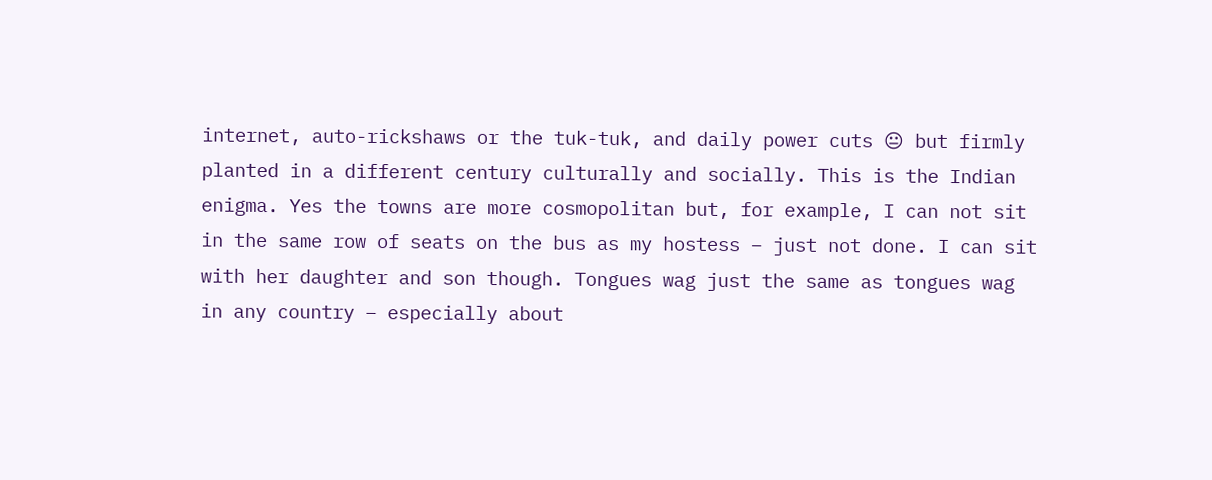internet, auto-rickshaws or the tuk-tuk, and daily power cuts 😐 but firmly planted in a different century culturally and socially. This is the Indian enigma. Yes the towns are more cosmopolitan but, for example, I can not sit in the same row of seats on the bus as my hostess – just not done. I can sit with her daughter and son though. Tongues wag just the same as tongues wag in any country – especially about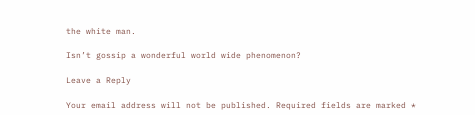the white man.

Isn’t gossip a wonderful world wide phenomenon?

Leave a Reply

Your email address will not be published. Required fields are marked *